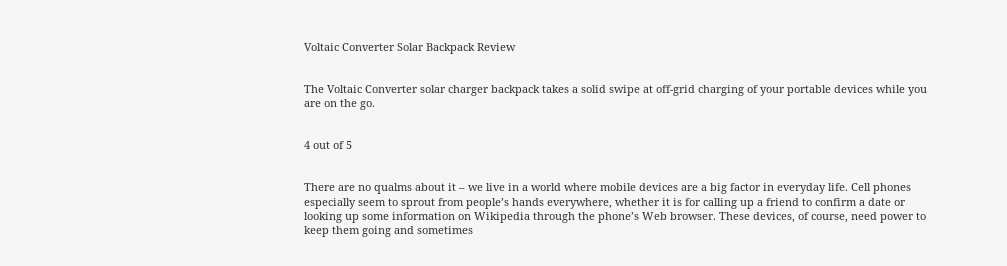Voltaic Converter Solar Backpack Review


The Voltaic Converter solar charger backpack takes a solid swipe at off-grid charging of your portable devices while you are on the go.


4 out of 5


There are no qualms about it – we live in a world where mobile devices are a big factor in everyday life. Cell phones especially seem to sprout from people’s hands everywhere, whether it is for calling up a friend to confirm a date or looking up some information on Wikipedia through the phone’s Web browser. These devices, of course, need power to keep them going and sometimes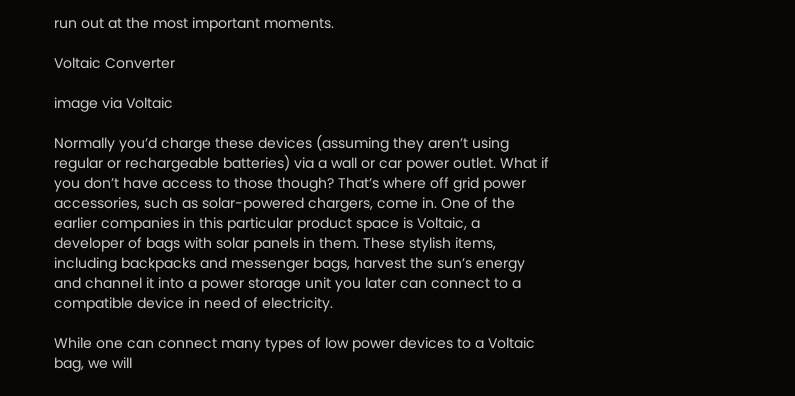run out at the most important moments.

Voltaic Converter

image via Voltaic

Normally you’d charge these devices (assuming they aren’t using regular or rechargeable batteries) via a wall or car power outlet. What if you don’t have access to those though? That’s where off grid power accessories, such as solar-powered chargers, come in. One of the earlier companies in this particular product space is Voltaic, a developer of bags with solar panels in them. These stylish items, including backpacks and messenger bags, harvest the sun’s energy and channel it into a power storage unit you later can connect to a compatible device in need of electricity.

While one can connect many types of low power devices to a Voltaic bag, we will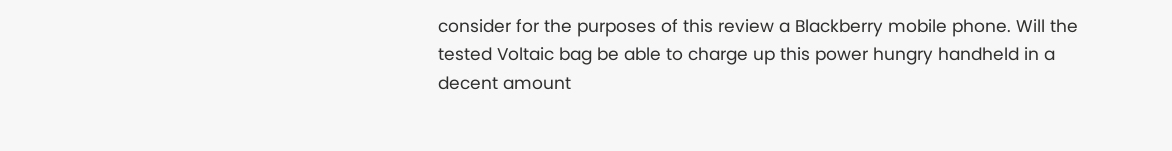consider for the purposes of this review a Blackberry mobile phone. Will the tested Voltaic bag be able to charge up this power hungry handheld in a decent amount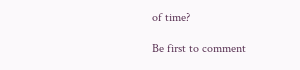of time?

Be first to comment